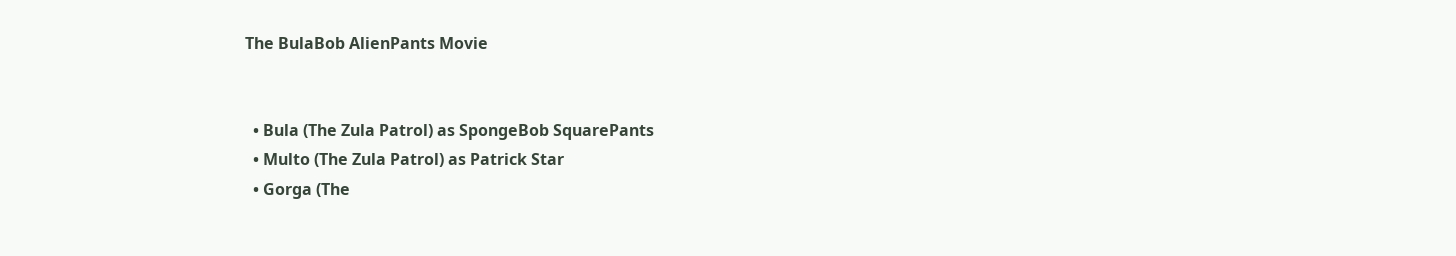The BulaBob AlienPants Movie


  • Bula (The Zula Patrol) as SpongeBob SquarePants
  • Multo (The Zula Patrol) as Patrick Star
  • Gorga (The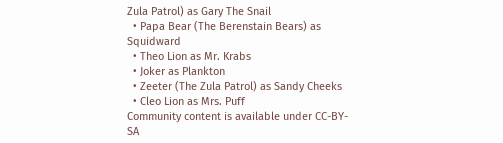Zula Patrol) as Gary The Snail
  • Papa Bear (The Berenstain Bears) as Squidward
  • Theo Lion as Mr. Krabs
  • Joker as Plankton
  • Zeeter (The Zula Patrol) as Sandy Cheeks
  • Cleo Lion as Mrs. Puff
Community content is available under CC-BY-SA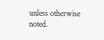unless otherwise noted.